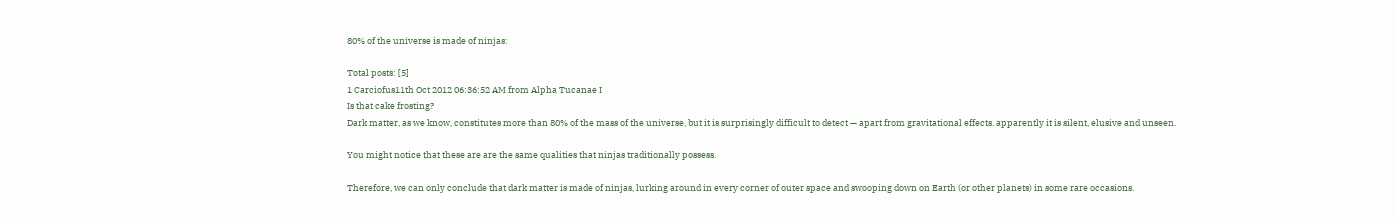80% of the universe is made of ninjas:

Total posts: [5]
1 Carciofus11th Oct 2012 06:36:52 AM from Alpha Tucanae I
Is that cake frosting?
Dark matter, as we know, constitutes more than 80% of the mass of the universe, but it is surprisingly difficult to detect — apart from gravitational effects. apparently it is silent, elusive and unseen.

You might notice that these are are the same qualities that ninjas traditionally possess.

Therefore, we can only conclude that dark matter is made of ninjas, lurking around in every corner of outer space and swooping down on Earth (or other planets) in some rare occasions.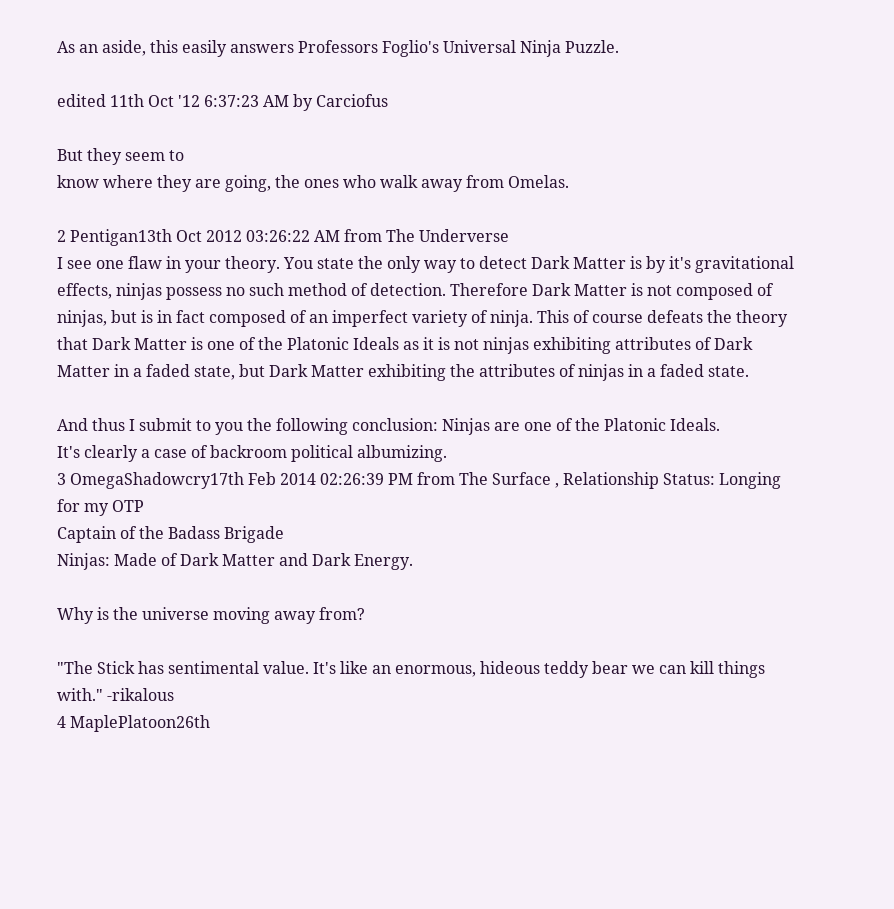As an aside, this easily answers Professors Foglio's Universal Ninja Puzzle.

edited 11th Oct '12 6:37:23 AM by Carciofus

But they seem to
know where they are going, the ones who walk away from Omelas.

2 Pentigan13th Oct 2012 03:26:22 AM from The Underverse
I see one flaw in your theory. You state the only way to detect Dark Matter is by it's gravitational effects, ninjas possess no such method of detection. Therefore Dark Matter is not composed of ninjas, but is in fact composed of an imperfect variety of ninja. This of course defeats the theory that Dark Matter is one of the Platonic Ideals as it is not ninjas exhibiting attributes of Dark Matter in a faded state, but Dark Matter exhibiting the attributes of ninjas in a faded state.

And thus I submit to you the following conclusion: Ninjas are one of the Platonic Ideals.
It's clearly a case of backroom political albumizing.
3 OmegaShadowcry17th Feb 2014 02:26:39 PM from The Surface , Relationship Status: Longing for my OTP
Captain of the Badass Brigade
Ninjas: Made of Dark Matter and Dark Energy.

Why is the universe moving away from?

"The Stick has sentimental value. It's like an enormous, hideous teddy bear we can kill things with." -rikalous
4 MaplePlatoon26th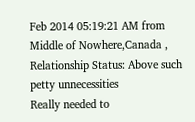Feb 2014 05:19:21 AM from Middle of Nowhere,Canada , Relationship Status: Above such petty unnecessities
Really needed to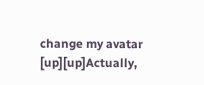change my avatar
[up][up]Actually,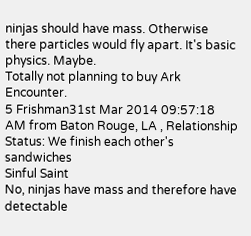ninjas should have mass. Otherwise there particles would fly apart. It's basic physics. Maybe.
Totally not planning to buy Ark Encounter.
5 Frishman31st Mar 2014 09:57:18 AM from Baton Rouge, LA , Relationship Status: We finish each other's sandwiches
Sinful Saint
No, ninjas have mass and therefore have detectable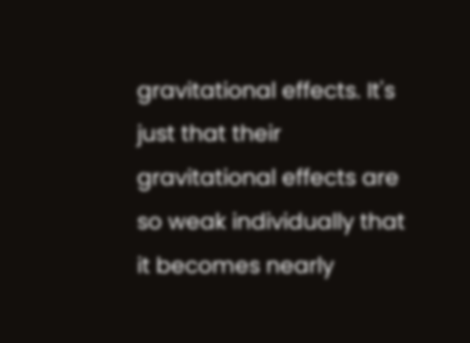gravitational effects. It's just that their gravitational effects are so weak individually that it becomes nearly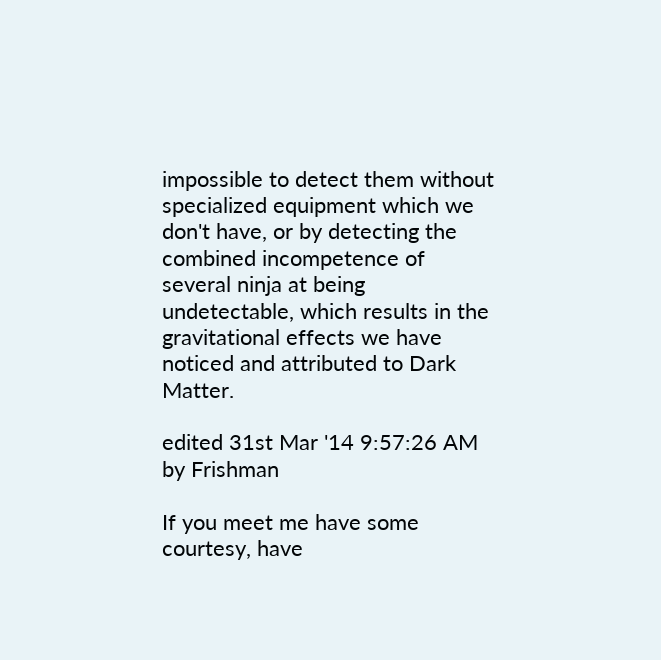impossible to detect them without specialized equipment which we don't have, or by detecting the combined incompetence of several ninja at being undetectable, which results in the gravitational effects we have noticed and attributed to Dark Matter.

edited 31st Mar '14 9:57:26 AM by Frishman

If you meet me have some courtesy, have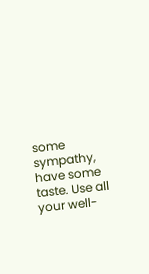some sympathy, have some taste. Use all your well-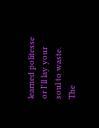learned politesse or I'll lay your soul to waste.
The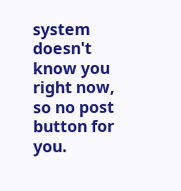system doesn't know you right now, so no post button for you.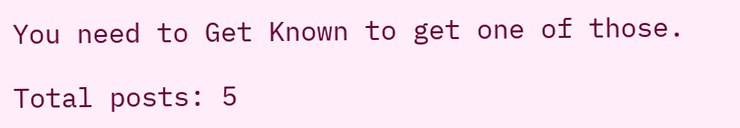You need to Get Known to get one of those.

Total posts: 5